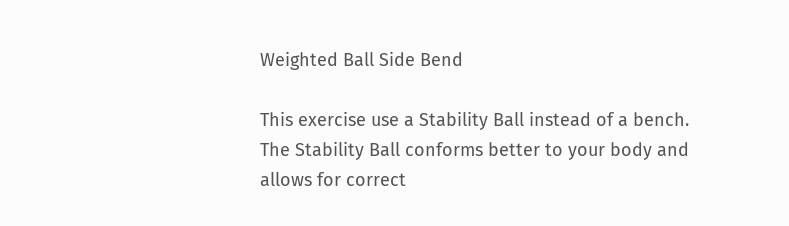Weighted Ball Side Bend

This exercise use a Stability Ball instead of a bench. The Stability Ball conforms better to your body and allows for correct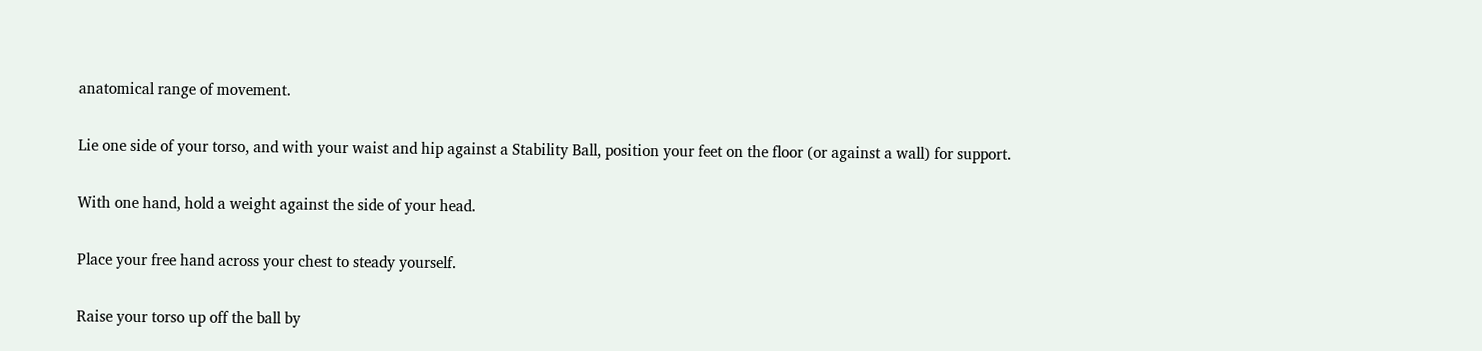anatomical range of movement.

Lie one side of your torso, and with your waist and hip against a Stability Ball, position your feet on the floor (or against a wall) for support.

With one hand, hold a weight against the side of your head.

Place your free hand across your chest to steady yourself.

Raise your torso up off the ball by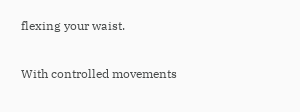flexing your waist.

With controlled movements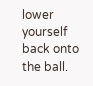lower yourself back onto the ball.